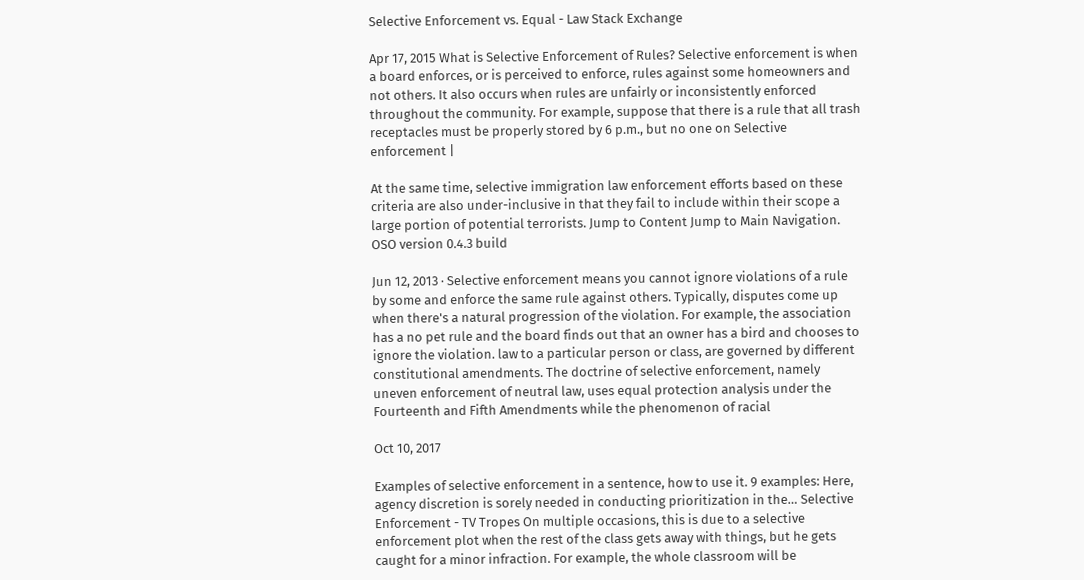Selective Enforcement vs. Equal - Law Stack Exchange

Apr 17, 2015 What is Selective Enforcement of Rules? Selective enforcement is when a board enforces, or is perceived to enforce, rules against some homeowners and not others. It also occurs when rules are unfairly or inconsistently enforced throughout the community. For example, suppose that there is a rule that all trash receptacles must be properly stored by 6 p.m., but no one on Selective enforcement |

At the same time, selective immigration law enforcement efforts based on these criteria are also under-inclusive in that they fail to include within their scope a large portion of potential terrorists. Jump to Content Jump to Main Navigation. OSO version 0.4.3 build

Jun 12, 2013 · Selective enforcement means you cannot ignore violations of a rule by some and enforce the same rule against others. Typically, disputes come up when there's a natural progression of the violation. For example, the association has a no pet rule and the board finds out that an owner has a bird and chooses to ignore the violation. law to a particular person or class, are governed by different constitutional amendments. The doctrine of selective enforcement, namely uneven enforcement of neutral law, uses equal protection analysis under the Fourteenth and Fifth Amendments while the phenomenon of racial

Oct 10, 2017

Examples of selective enforcement in a sentence, how to use it. 9 examples: Here, agency discretion is sorely needed in conducting prioritization in the… Selective Enforcement - TV Tropes On multiple occasions, this is due to a selective enforcement plot when the rest of the class gets away with things, but he gets caught for a minor infraction. For example, the whole classroom will be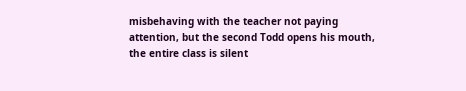misbehaving with the teacher not paying attention, but the second Todd opens his mouth, the entire class is silent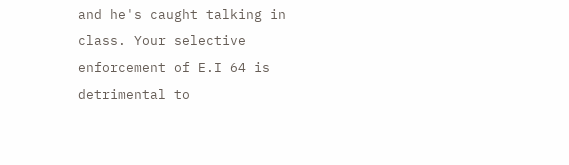and he's caught talking in class. Your selective enforcement of E.I 64 is detrimental to